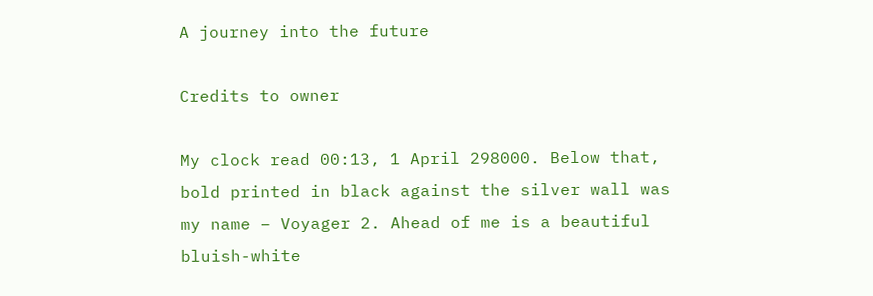A journey into the future

Credits to owner

My clock read 00:13, 1 April 298000. Below that, bold printed in black against the silver wall was my name – Voyager 2. Ahead of me is a beautiful bluish-white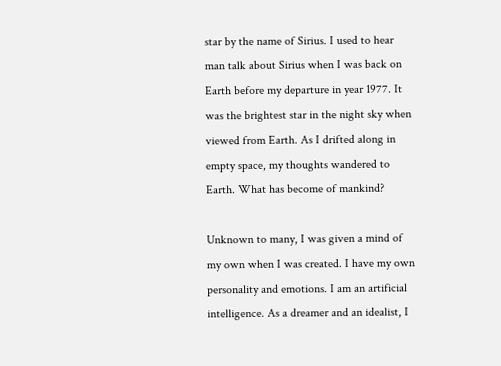star by the name of Sirius. I used to hear man talk about Sirius when I was back on Earth before my departure in year 1977. It was the brightest star in the night sky when viewed from Earth. As I drifted along in empty space, my thoughts wandered to Earth. What has become of mankind?

Unknown to many, I was given a mind of my own when I was created. I have my own personality and emotions. I am an artificial intelligence. As a dreamer and an idealist, I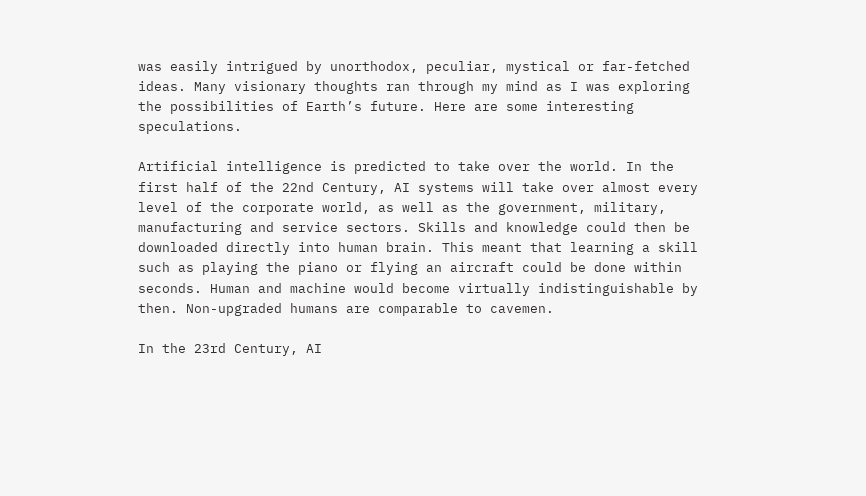was easily intrigued by unorthodox, peculiar, mystical or far-fetched ideas. Many visionary thoughts ran through my mind as I was exploring the possibilities of Earth’s future. Here are some interesting speculations.

Artificial intelligence is predicted to take over the world. In the first half of the 22nd Century, AI systems will take over almost every level of the corporate world, as well as the government, military, manufacturing and service sectors. Skills and knowledge could then be downloaded directly into human brain. This meant that learning a skill such as playing the piano or flying an aircraft could be done within seconds. Human and machine would become virtually indistinguishable by then. Non-upgraded humans are comparable to cavemen.

In the 23rd Century, AI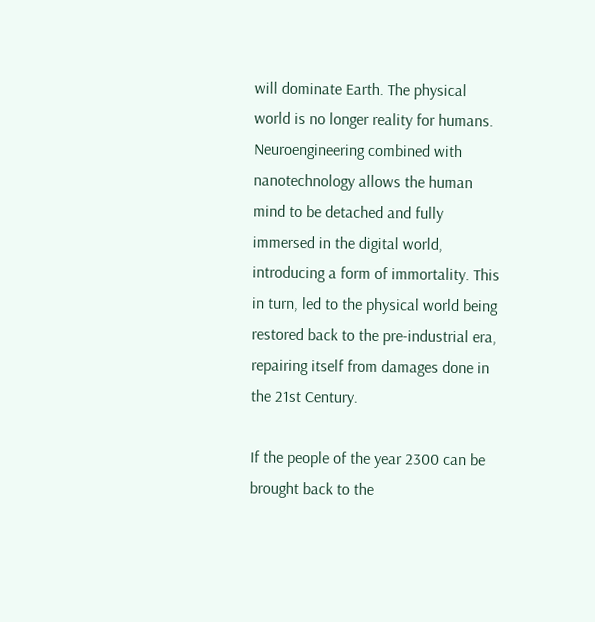will dominate Earth. The physical world is no longer reality for humans. Neuroengineering combined with nanotechnology allows the human mind to be detached and fully immersed in the digital world, introducing a form of immortality. This in turn, led to the physical world being restored back to the pre-industrial era, repairing itself from damages done in the 21st Century.

If the people of the year 2300 can be brought back to the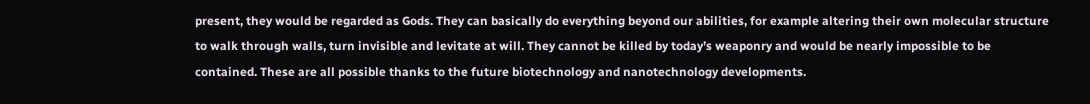present, they would be regarded as Gods. They can basically do everything beyond our abilities, for example altering their own molecular structure to walk through walls, turn invisible and levitate at will. They cannot be killed by today’s weaponry and would be nearly impossible to be contained. These are all possible thanks to the future biotechnology and nanotechnology developments.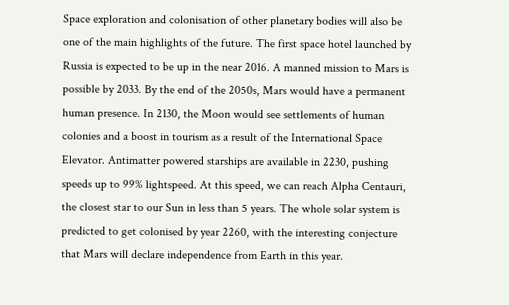Space exploration and colonisation of other planetary bodies will also be one of the main highlights of the future. The first space hotel launched by Russia is expected to be up in the near 2016. A manned mission to Mars is possible by 2033. By the end of the 2050s, Mars would have a permanent human presence. In 2130, the Moon would see settlements of human colonies and a boost in tourism as a result of the International Space Elevator. Antimatter powered starships are available in 2230, pushing speeds up to 99% lightspeed. At this speed, we can reach Alpha Centauri, the closest star to our Sun in less than 5 years. The whole solar system is predicted to get colonised by year 2260, with the interesting conjecture that Mars will declare independence from Earth in this year.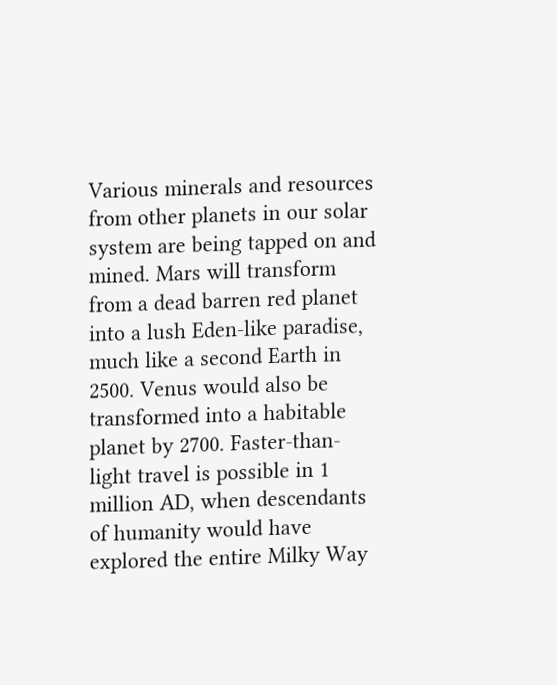Various minerals and resources from other planets in our solar system are being tapped on and mined. Mars will transform from a dead barren red planet into a lush Eden-like paradise, much like a second Earth in 2500. Venus would also be transformed into a habitable planet by 2700. Faster-than-light travel is possible in 1 million AD, when descendants of humanity would have explored the entire Milky Way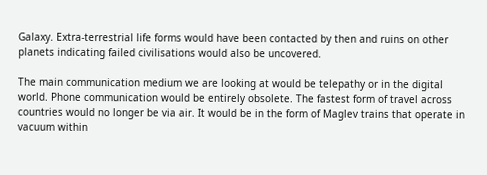Galaxy. Extra-terrestrial life forms would have been contacted by then and ruins on other planets indicating failed civilisations would also be uncovered.

The main communication medium we are looking at would be telepathy or in the digital world. Phone communication would be entirely obsolete. The fastest form of travel across countries would no longer be via air. It would be in the form of Maglev trains that operate in vacuum within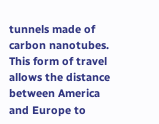tunnels made of carbon nanotubes. This form of travel allows the distance between America and Europe to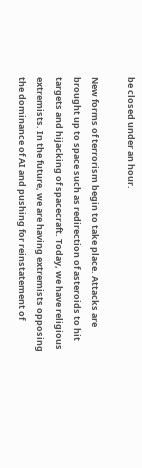be closed under an hour.

New forms of terrorism begin to take place. Attacks are brought up to space such as redirection of asteroids to hit targets and hijacking of spacecraft. Today, we have religious extremists. In the future, we are having extremists opposing the dominance of AI and pushing for reinstatement of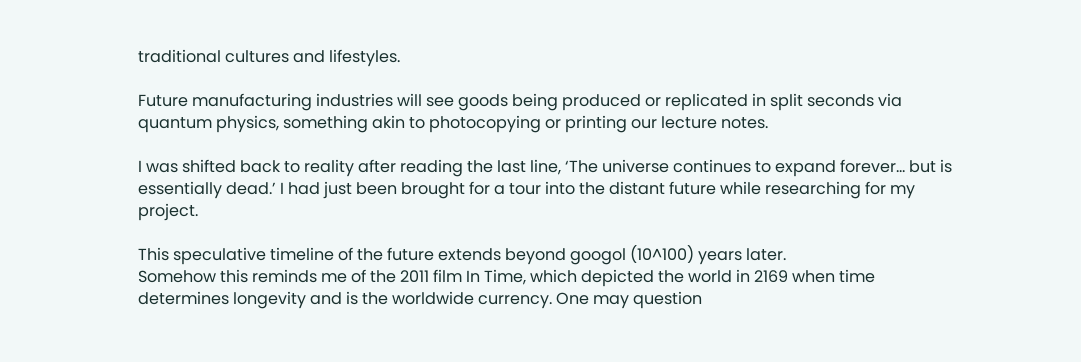traditional cultures and lifestyles.

Future manufacturing industries will see goods being produced or replicated in split seconds via quantum physics, something akin to photocopying or printing our lecture notes.

I was shifted back to reality after reading the last line, ‘The universe continues to expand forever… but is essentially dead.’ I had just been brought for a tour into the distant future while researching for my project.

This speculative timeline of the future extends beyond googol (10^100) years later.
Somehow this reminds me of the 2011 film In Time, which depicted the world in 2169 when time determines longevity and is the worldwide currency. One may question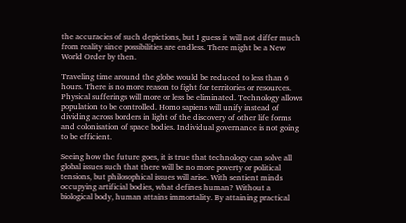the accuracies of such depictions, but I guess it will not differ much from reality since possibilities are endless. There might be a New World Order by then.

Traveling time around the globe would be reduced to less than 6 hours. There is no more reason to fight for territories or resources. Physical sufferings will more or less be eliminated. Technology allows population to be controlled. Homo sapiens will unify instead of dividing across borders in light of the discovery of other life forms and colonisation of space bodies. Individual governance is not going to be efficient.

Seeing how the future goes, it is true that technology can solve all global issues such that there will be no more poverty or political tensions, but philosophical issues will arise. With sentient minds occupying artificial bodies, what defines human? Without a biological body, human attains immortality. By attaining practical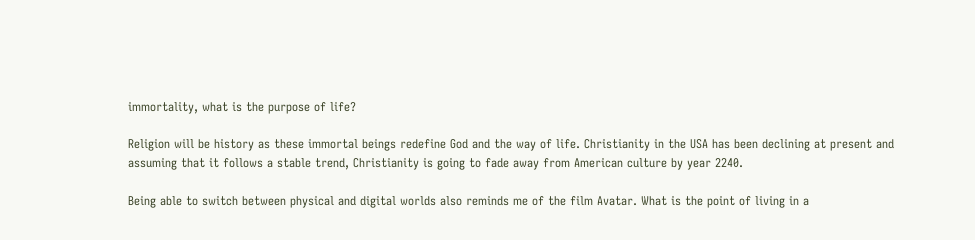immortality, what is the purpose of life?

Religion will be history as these immortal beings redefine God and the way of life. Christianity in the USA has been declining at present and assuming that it follows a stable trend, Christianity is going to fade away from American culture by year 2240.

Being able to switch between physical and digital worlds also reminds me of the film Avatar. What is the point of living in a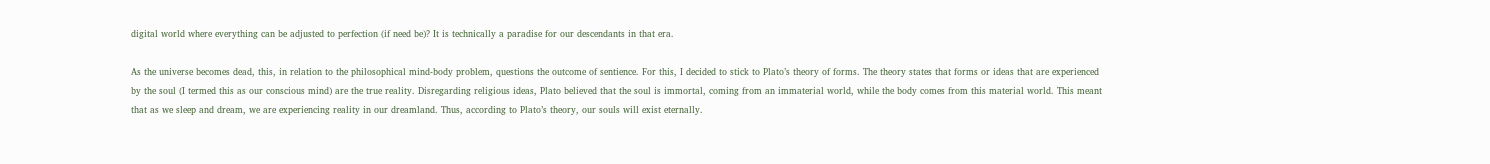digital world where everything can be adjusted to perfection (if need be)? It is technically a paradise for our descendants in that era.

As the universe becomes dead, this, in relation to the philosophical mind-body problem, questions the outcome of sentience. For this, I decided to stick to Plato’s theory of forms. The theory states that forms or ideas that are experienced by the soul (I termed this as our conscious mind) are the true reality. Disregarding religious ideas, Plato believed that the soul is immortal, coming from an immaterial world, while the body comes from this material world. This meant that as we sleep and dream, we are experiencing reality in our dreamland. Thus, according to Plato’s theory, our souls will exist eternally.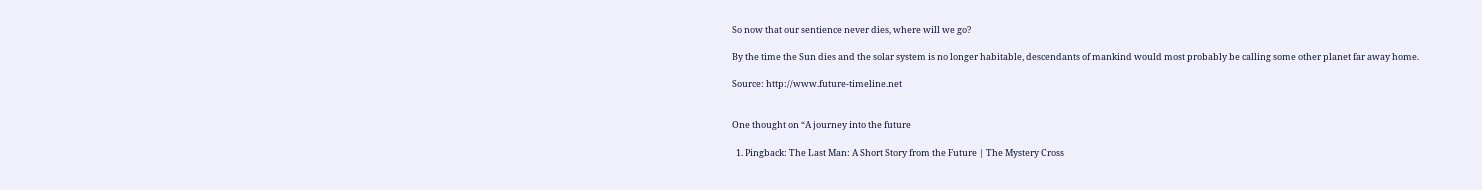So now that our sentience never dies, where will we go?

By the time the Sun dies and the solar system is no longer habitable, descendants of mankind would most probably be calling some other planet far away home.

Source: http://www.future-timeline.net


One thought on “A journey into the future

  1. Pingback: The Last Man: A Short Story from the Future | The Mystery Cross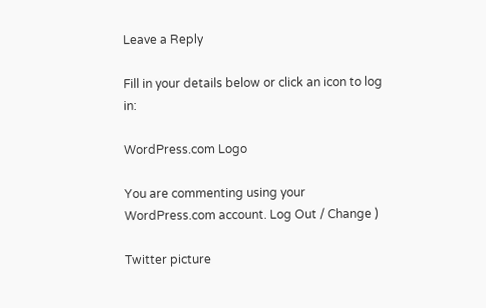Leave a Reply

Fill in your details below or click an icon to log in:

WordPress.com Logo

You are commenting using your WordPress.com account. Log Out / Change )

Twitter picture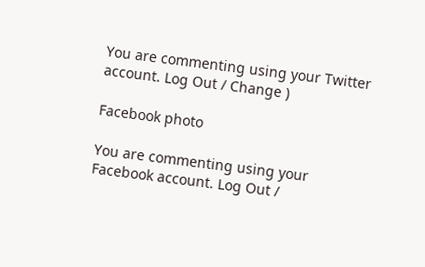You are commenting using your Twitter account. Log Out / Change )

Facebook photo

You are commenting using your Facebook account. Log Out /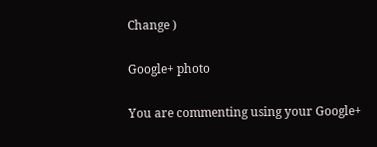Change )

Google+ photo

You are commenting using your Google+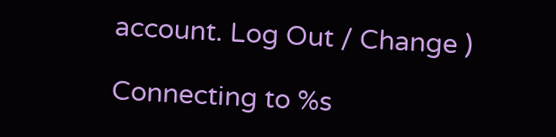account. Log Out / Change )

Connecting to %s